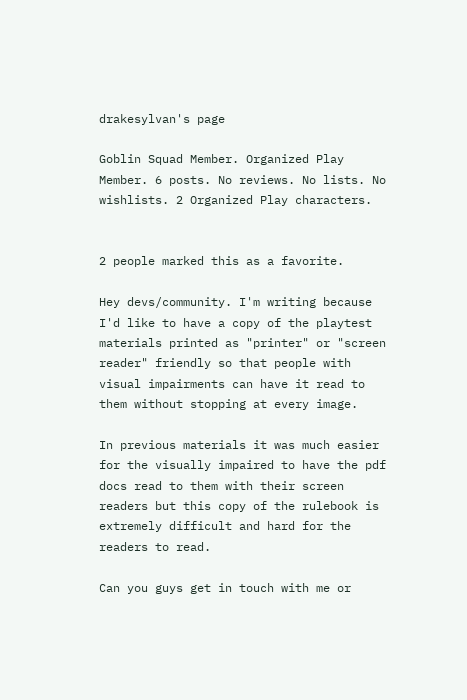drakesylvan's page

Goblin Squad Member. Organized Play Member. 6 posts. No reviews. No lists. No wishlists. 2 Organized Play characters.


2 people marked this as a favorite.

Hey devs/community. I'm writing because I'd like to have a copy of the playtest materials printed as "printer" or "screen reader" friendly so that people with visual impairments can have it read to them without stopping at every image.

In previous materials it was much easier for the visually impaired to have the pdf docs read to them with their screen readers but this copy of the rulebook is extremely difficult and hard for the readers to read.

Can you guys get in touch with me or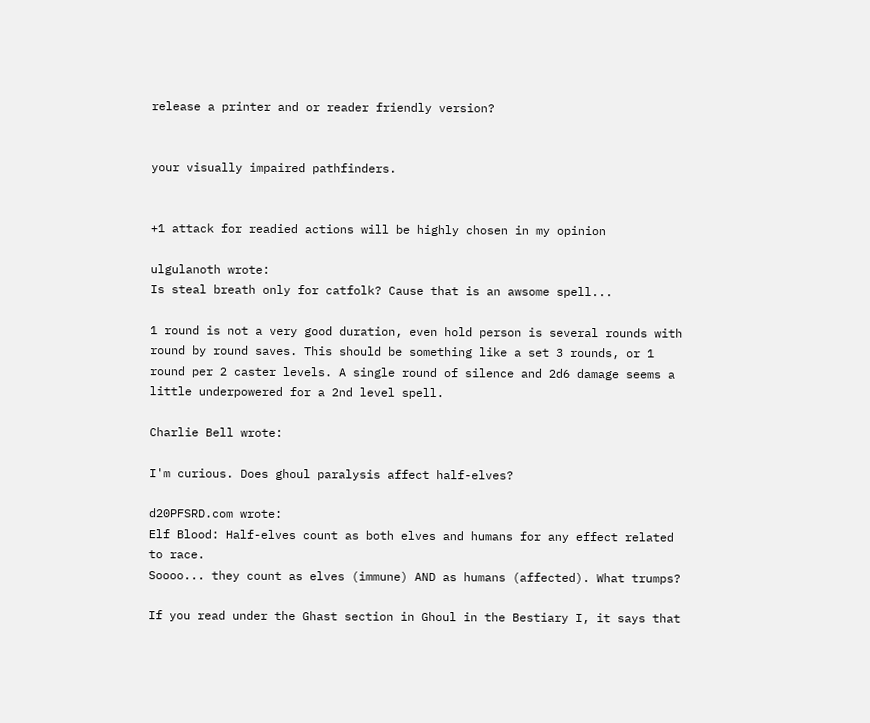release a printer and or reader friendly version?


your visually impaired pathfinders.


+1 attack for readied actions will be highly chosen in my opinion

ulgulanoth wrote:
Is steal breath only for catfolk? Cause that is an awsome spell...

1 round is not a very good duration, even hold person is several rounds with round by round saves. This should be something like a set 3 rounds, or 1 round per 2 caster levels. A single round of silence and 2d6 damage seems a little underpowered for a 2nd level spell.

Charlie Bell wrote:

I'm curious. Does ghoul paralysis affect half-elves?

d20PFSRD.com wrote:
Elf Blood: Half-elves count as both elves and humans for any effect related to race.
Soooo... they count as elves (immune) AND as humans (affected). What trumps?

If you read under the Ghast section in Ghoul in the Bestiary I, it says that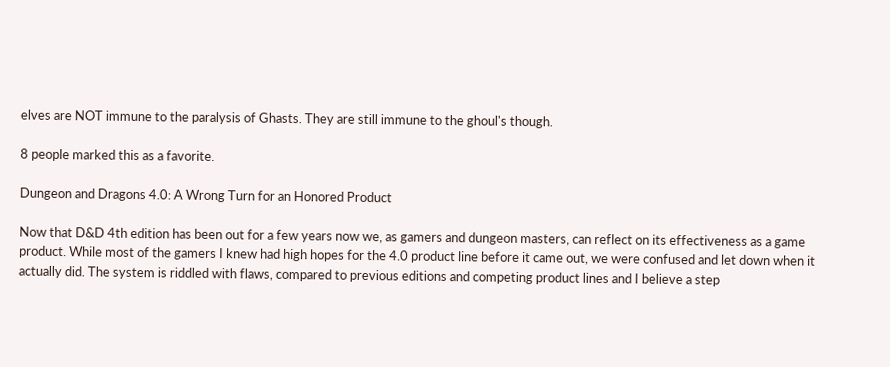elves are NOT immune to the paralysis of Ghasts. They are still immune to the ghoul's though.

8 people marked this as a favorite.

Dungeon and Dragons 4.0: A Wrong Turn for an Honored Product

Now that D&D 4th edition has been out for a few years now we, as gamers and dungeon masters, can reflect on its effectiveness as a game product. While most of the gamers I knew had high hopes for the 4.0 product line before it came out, we were confused and let down when it actually did. The system is riddled with flaws, compared to previous editions and competing product lines and I believe a step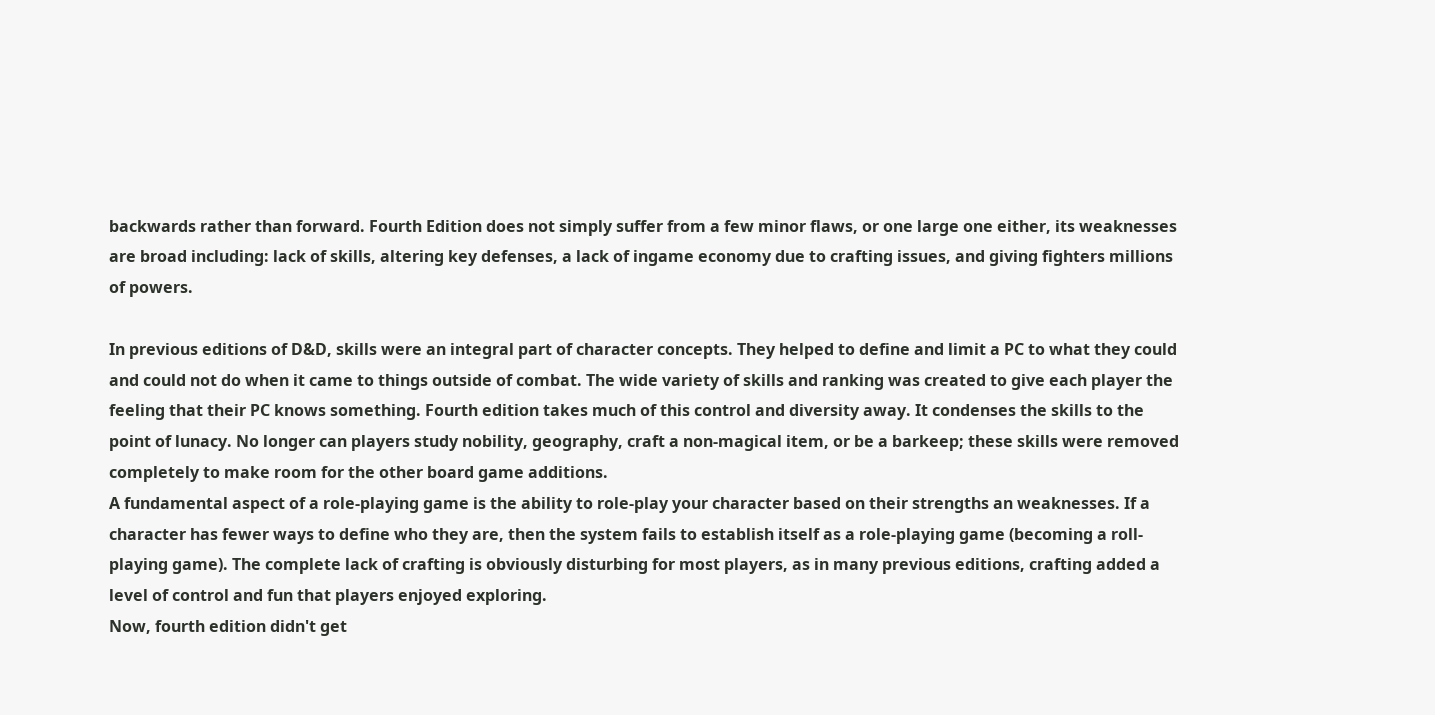backwards rather than forward. Fourth Edition does not simply suffer from a few minor flaws, or one large one either, its weaknesses are broad including: lack of skills, altering key defenses, a lack of ingame economy due to crafting issues, and giving fighters millions of powers.

In previous editions of D&D, skills were an integral part of character concepts. They helped to define and limit a PC to what they could and could not do when it came to things outside of combat. The wide variety of skills and ranking was created to give each player the feeling that their PC knows something. Fourth edition takes much of this control and diversity away. It condenses the skills to the point of lunacy. No longer can players study nobility, geography, craft a non-magical item, or be a barkeep; these skills were removed completely to make room for the other board game additions.
A fundamental aspect of a role-playing game is the ability to role-play your character based on their strengths an weaknesses. If a character has fewer ways to define who they are, then the system fails to establish itself as a role-playing game (becoming a roll-playing game). The complete lack of crafting is obviously disturbing for most players, as in many previous editions, crafting added a level of control and fun that players enjoyed exploring.
Now, fourth edition didn't get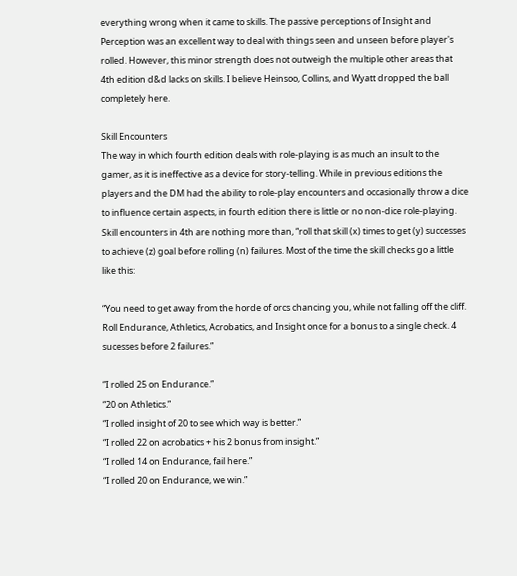everything wrong when it came to skills. The passive perceptions of Insight and Perception was an excellent way to deal with things seen and unseen before player's rolled. However, this minor strength does not outweigh the multiple other areas that 4th edition d&d lacks on skills. I believe Heinsoo, Collins, and Wyatt dropped the ball completely here.

Skill Encounters
The way in which fourth edition deals with role-playing is as much an insult to the gamer, as it is ineffective as a device for story-telling. While in previous editions the players and the DM had the ability to role-play encounters and occasionally throw a dice to influence certain aspects, in fourth edition there is little or no non-dice role-playing. Skill encounters in 4th are nothing more than, “roll that skill (x) times to get (y) successes to achieve (z) goal before rolling (n) failures. Most of the time the skill checks go a little like this:

“You need to get away from the horde of orcs chancing you, while not falling off the cliff. Roll Endurance, Athletics, Acrobatics, and Insight once for a bonus to a single check. 4 sucesses before 2 failures.”

“I rolled 25 on Endurance.”
“20 on Athletics.”
“I rolled insight of 20 to see which way is better.”
“I rolled 22 on acrobatics + his 2 bonus from insight.”
“I rolled 14 on Endurance, fail here.”
“I rolled 20 on Endurance, we win.”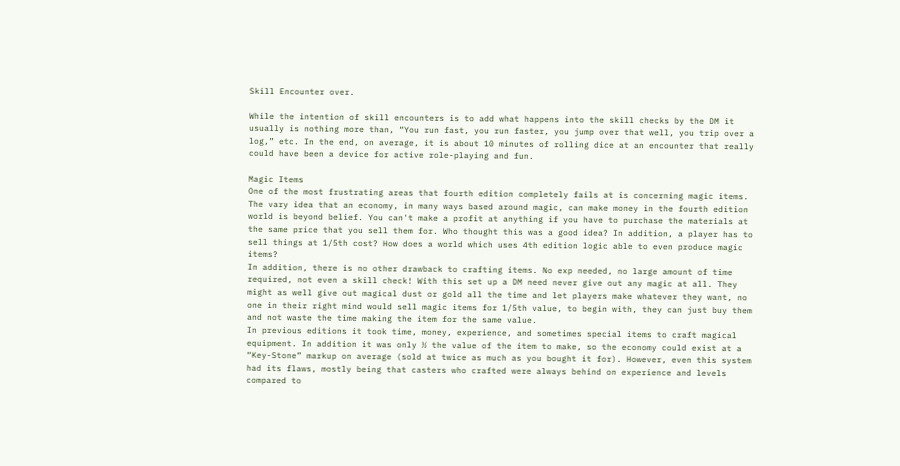Skill Encounter over.

While the intention of skill encounters is to add what happens into the skill checks by the DM it usually is nothing more than, “You run fast, you run faster, you jump over that well, you trip over a log,” etc. In the end, on average, it is about 10 minutes of rolling dice at an encounter that really could have been a device for active role-playing and fun.

Magic Items
One of the most frustrating areas that fourth edition completely fails at is concerning magic items. The vary idea that an economy, in many ways based around magic, can make money in the fourth edition world is beyond belief. You can't make a profit at anything if you have to purchase the materials at the same price that you sell them for. Who thought this was a good idea? In addition, a player has to sell things at 1/5th cost? How does a world which uses 4th edition logic able to even produce magic items?
In addition, there is no other drawback to crafting items. No exp needed, no large amount of time required, not even a skill check! With this set up a DM need never give out any magic at all. They might as well give out magical dust or gold all the time and let players make whatever they want, no one in their right mind would sell magic items for 1/5th value, to begin with, they can just buy them and not waste the time making the item for the same value.
In previous editions it took time, money, experience, and sometimes special items to craft magical equipment. In addition it was only ½ the value of the item to make, so the economy could exist at a “Key-Stone” markup on average (sold at twice as much as you bought it for). However, even this system had its flaws, mostly being that casters who crafted were always behind on experience and levels compared to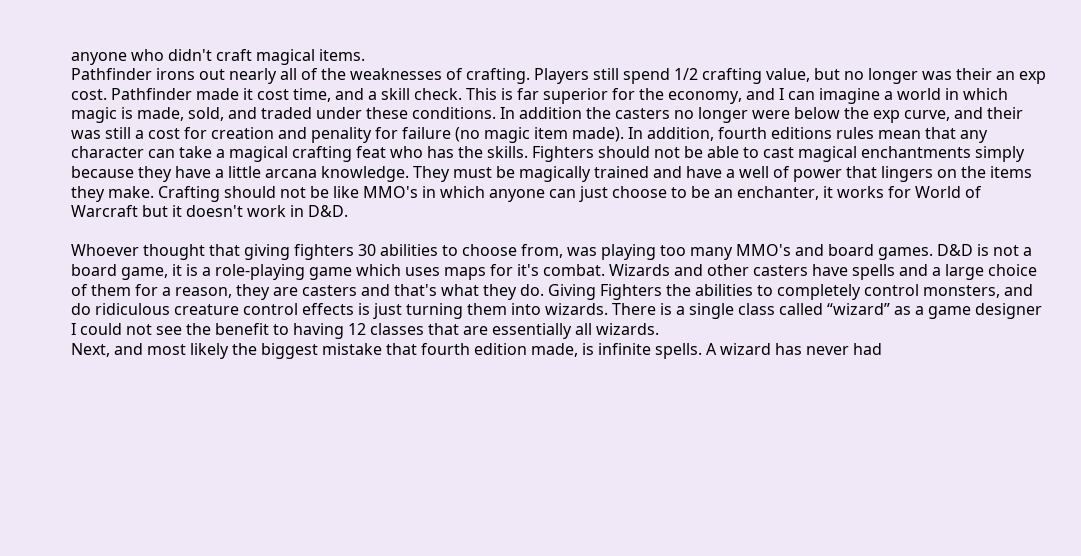anyone who didn't craft magical items.
Pathfinder irons out nearly all of the weaknesses of crafting. Players still spend 1/2 crafting value, but no longer was their an exp cost. Pathfinder made it cost time, and a skill check. This is far superior for the economy, and I can imagine a world in which magic is made, sold, and traded under these conditions. In addition the casters no longer were below the exp curve, and their was still a cost for creation and penality for failure (no magic item made). In addition, fourth editions rules mean that any character can take a magical crafting feat who has the skills. Fighters should not be able to cast magical enchantments simply because they have a little arcana knowledge. They must be magically trained and have a well of power that lingers on the items they make. Crafting should not be like MMO's in which anyone can just choose to be an enchanter, it works for World of Warcraft but it doesn't work in D&D.

Whoever thought that giving fighters 30 abilities to choose from, was playing too many MMO's and board games. D&D is not a board game, it is a role-playing game which uses maps for it's combat. Wizards and other casters have spells and a large choice of them for a reason, they are casters and that's what they do. Giving Fighters the abilities to completely control monsters, and do ridiculous creature control effects is just turning them into wizards. There is a single class called “wizard” as a game designer I could not see the benefit to having 12 classes that are essentially all wizards.
Next, and most likely the biggest mistake that fourth edition made, is infinite spells. A wizard has never had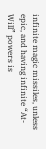infinite magic missiles, unless epic, and having infinite “At-Will” powers is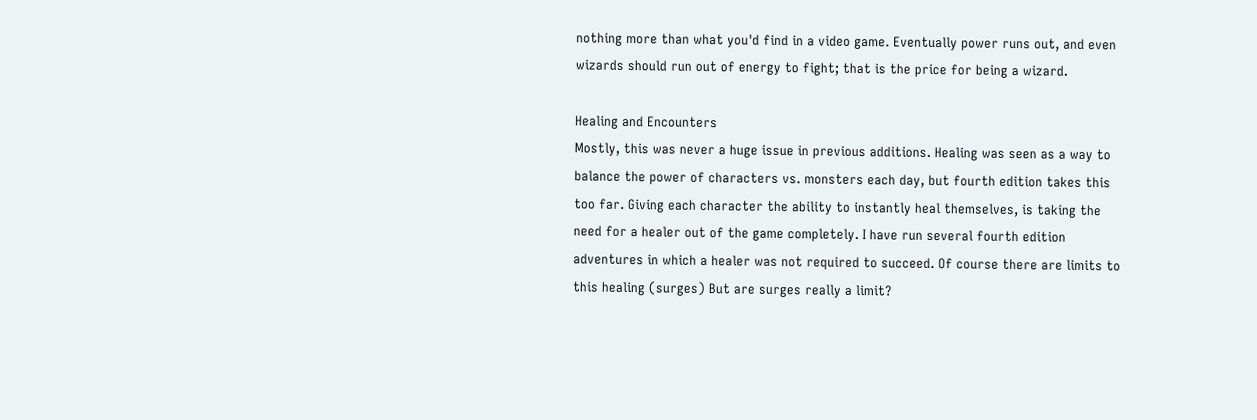nothing more than what you'd find in a video game. Eventually power runs out, and even wizards should run out of energy to fight; that is the price for being a wizard.

Healing and Encounters
Mostly, this was never a huge issue in previous additions. Healing was seen as a way to balance the power of characters vs. monsters each day, but fourth edition takes this too far. Giving each character the ability to instantly heal themselves, is taking the need for a healer out of the game completely. I have run several fourth edition adventures in which a healer was not required to succeed. Of course there are limits to this healing (surges) But are surges really a limit?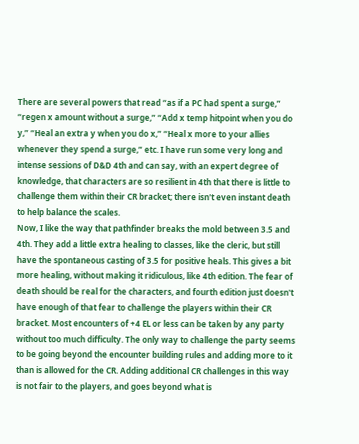There are several powers that read “as if a PC had spent a surge,” “regen x amount without a surge,” “Add x temp hitpoint when you do y,” “Heal an extra y when you do x,” “Heal x more to your allies whenever they spend a surge,” etc. I have run some very long and intense sessions of D&D 4th and can say, with an expert degree of knowledge, that characters are so resilient in 4th that there is little to challenge them within their CR bracket; there isn't even instant death to help balance the scales.
Now, I like the way that pathfinder breaks the mold between 3.5 and 4th. They add a little extra healing to classes, like the cleric, but still have the spontaneous casting of 3.5 for positive heals. This gives a bit more healing, without making it ridiculous, like 4th edition. The fear of death should be real for the characters, and fourth edition just doesn't have enough of that fear to challenge the players within their CR bracket. Most encounters of +4 EL or less can be taken by any party without too much difficulty. The only way to challenge the party seems to be going beyond the encounter building rules and adding more to it than is allowed for the CR. Adding additional CR challenges in this way is not fair to the players, and goes beyond what is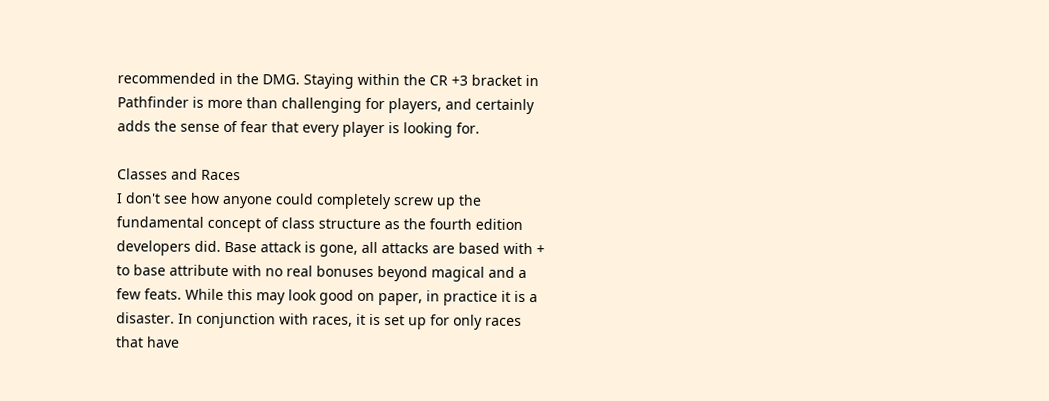recommended in the DMG. Staying within the CR +3 bracket in Pathfinder is more than challenging for players, and certainly adds the sense of fear that every player is looking for.

Classes and Races
I don't see how anyone could completely screw up the fundamental concept of class structure as the fourth edition developers did. Base attack is gone, all attacks are based with + to base attribute with no real bonuses beyond magical and a few feats. While this may look good on paper, in practice it is a disaster. In conjunction with races, it is set up for only races that have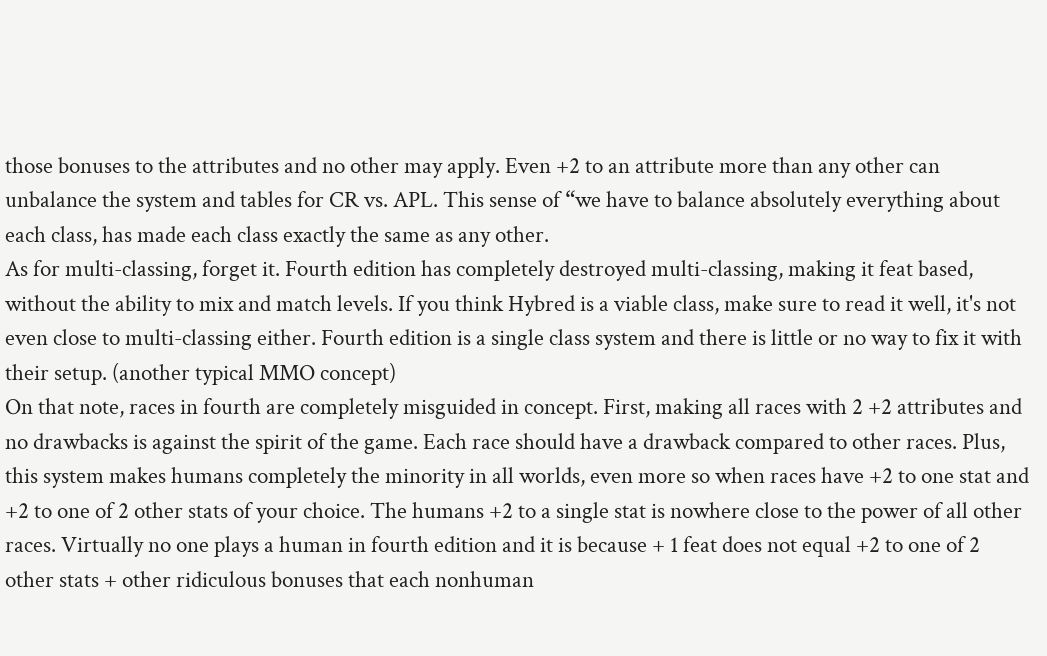those bonuses to the attributes and no other may apply. Even +2 to an attribute more than any other can unbalance the system and tables for CR vs. APL. This sense of “we have to balance absolutely everything about each class, has made each class exactly the same as any other.
As for multi-classing, forget it. Fourth edition has completely destroyed multi-classing, making it feat based, without the ability to mix and match levels. If you think Hybred is a viable class, make sure to read it well, it's not even close to multi-classing either. Fourth edition is a single class system and there is little or no way to fix it with their setup. (another typical MMO concept)
On that note, races in fourth are completely misguided in concept. First, making all races with 2 +2 attributes and no drawbacks is against the spirit of the game. Each race should have a drawback compared to other races. Plus, this system makes humans completely the minority in all worlds, even more so when races have +2 to one stat and +2 to one of 2 other stats of your choice. The humans +2 to a single stat is nowhere close to the power of all other races. Virtually no one plays a human in fourth edition and it is because + 1 feat does not equal +2 to one of 2 other stats + other ridiculous bonuses that each nonhuman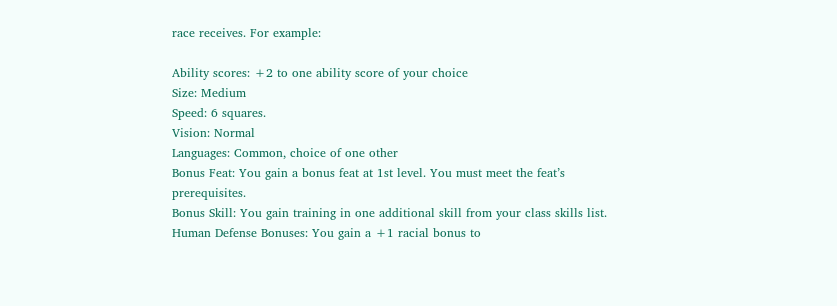race receives. For example:

Ability scores: +2 to one ability score of your choice
Size: Medium
Speed: 6 squares.
Vision: Normal
Languages: Common, choice of one other
Bonus Feat: You gain a bonus feat at 1st level. You must meet the feat’s prerequisites.
Bonus Skill: You gain training in one additional skill from your class skills list.
Human Defense Bonuses: You gain a +1 racial bonus to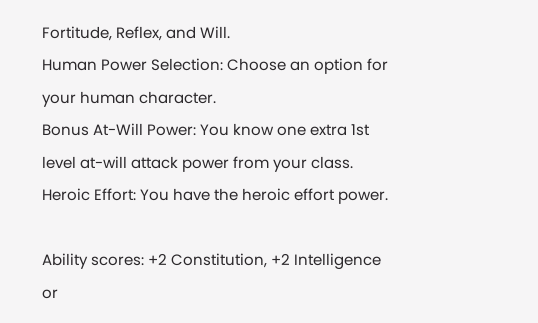Fortitude, Reflex, and Will.
Human Power Selection: Choose an option for your human character.
Bonus At-Will Power: You know one extra 1st level at-will attack power from your class.
Heroic Effort: You have the heroic effort power.

Ability scores: +2 Constitution, +2 Intelligence or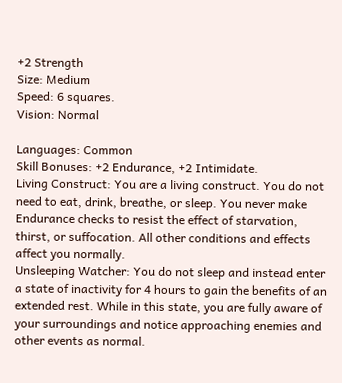+2 Strength
Size: Medium
Speed: 6 squares.
Vision: Normal

Languages: Common
Skill Bonuses: +2 Endurance, +2 Intimidate.
Living Construct: You are a living construct. You do not need to eat, drink, breathe, or sleep. You never make Endurance checks to resist the effect of starvation, thirst, or suffocation. All other conditions and effects affect you normally.
Unsleeping Watcher: You do not sleep and instead enter a state of inactivity for 4 hours to gain the benefits of an extended rest. While in this state, you are fully aware of your surroundings and notice approaching enemies and other events as normal.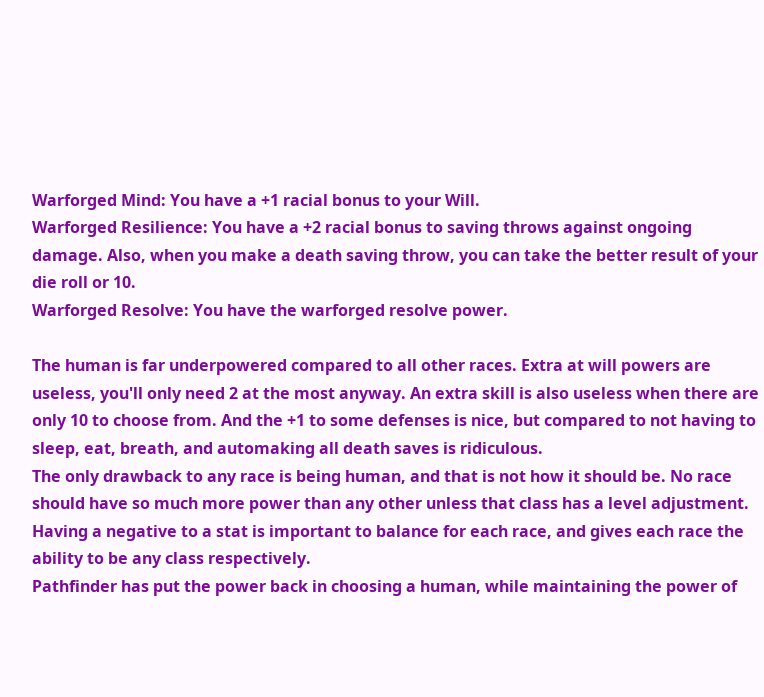Warforged Mind: You have a +1 racial bonus to your Will.
Warforged Resilience: You have a +2 racial bonus to saving throws against ongoing damage. Also, when you make a death saving throw, you can take the better result of your die roll or 10.
Warforged Resolve: You have the warforged resolve power.

The human is far underpowered compared to all other races. Extra at will powers are useless, you'll only need 2 at the most anyway. An extra skill is also useless when there are only 10 to choose from. And the +1 to some defenses is nice, but compared to not having to sleep, eat, breath, and automaking all death saves is ridiculous.
The only drawback to any race is being human, and that is not how it should be. No race should have so much more power than any other unless that class has a level adjustment. Having a negative to a stat is important to balance for each race, and gives each race the ability to be any class respectively.
Pathfinder has put the power back in choosing a human, while maintaining the power of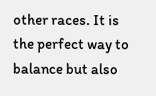other races. It is the perfect way to balance but also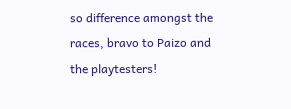so difference amongst the races, bravo to Paizo and the playtesters!